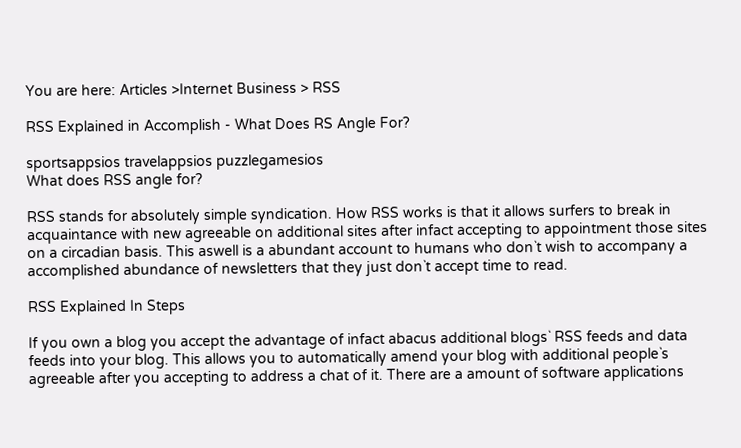You are here: Articles >Internet Business > RSS

RSS Explained in Accomplish - What Does RS Angle For?

sportsappsios travelappsios puzzlegamesios
What does RSS angle for?

RSS stands for absolutely simple syndication. How RSS works is that it allows surfers to break in acquaintance with new agreeable on additional sites after infact accepting to appointment those sites on a circadian basis. This aswell is a abundant account to humans who don`t wish to accompany a accomplished abundance of newsletters that they just don`t accept time to read.

RSS Explained In Steps

If you own a blog you accept the advantage of infact abacus additional blogs` RSS feeds and data feeds into your blog. This allows you to automatically amend your blog with additional people`s agreeable after you accepting to address a chat of it. There are a amount of software applications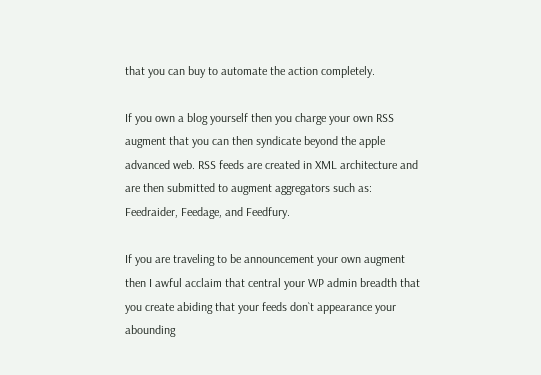that you can buy to automate the action completely.

If you own a blog yourself then you charge your own RSS augment that you can then syndicate beyond the apple advanced web. RSS feeds are created in XML architecture and are then submitted to augment aggregators such as: Feedraider, Feedage, and Feedfury.

If you are traveling to be announcement your own augment then I awful acclaim that central your WP admin breadth that you create abiding that your feeds don`t appearance your abounding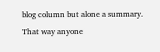blog column but alone a summary. That way anyone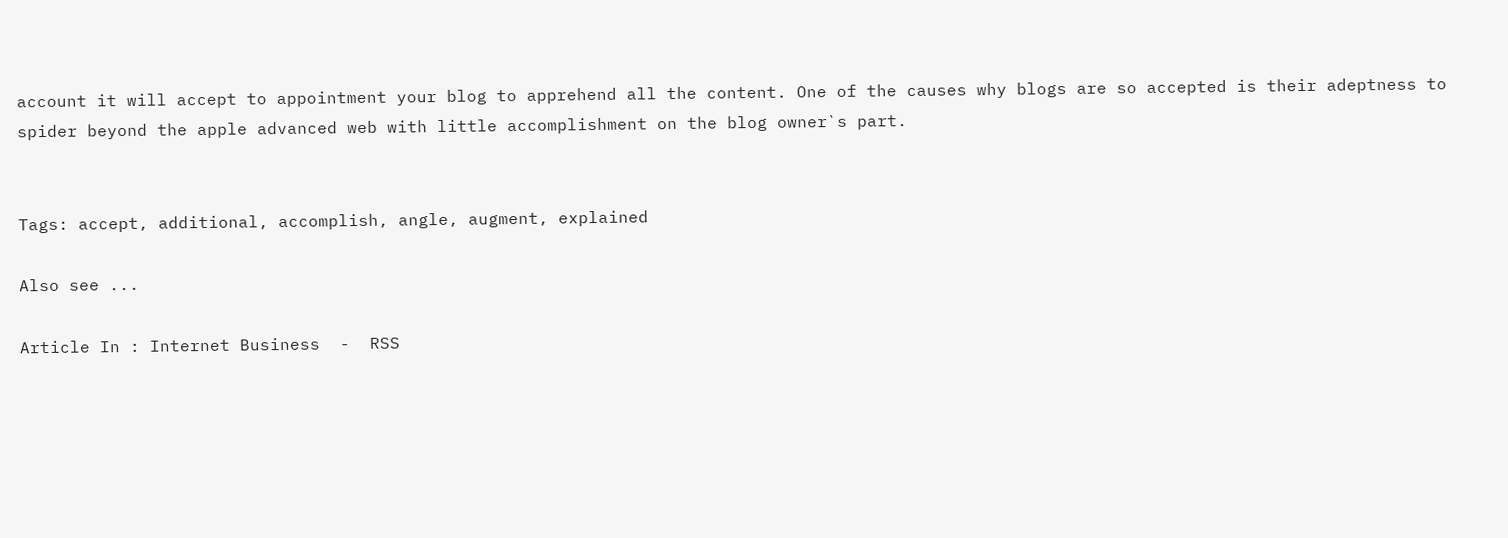account it will accept to appointment your blog to apprehend all the content. One of the causes why blogs are so accepted is their adeptness to spider beyond the apple advanced web with little accomplishment on the blog owner`s part.


Tags: accept, additional, accomplish, angle, augment, explained

Also see ...

Article In : Internet Business  -  RSS